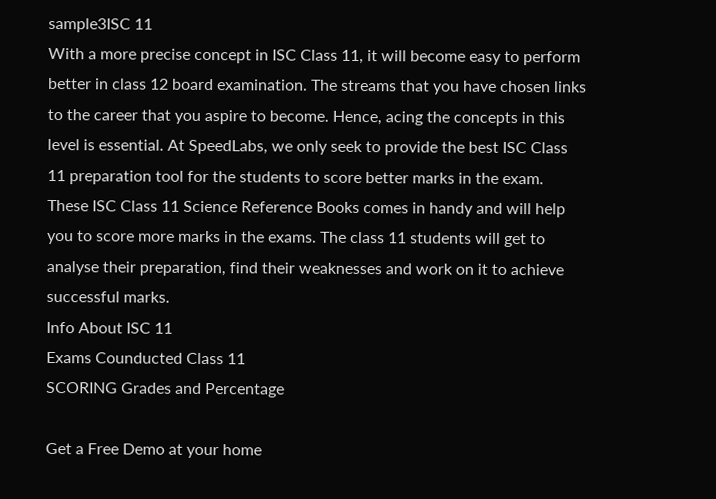sample3ISC 11
With a more precise concept in ISC Class 11, it will become easy to perform better in class 12 board examination. The streams that you have chosen links to the career that you aspire to become. Hence, acing the concepts in this level is essential. At SpeedLabs, we only seek to provide the best ISC Class 11 preparation tool for the students to score better marks in the exam. These ISC Class 11 Science Reference Books comes in handy and will help you to score more marks in the exams. The class 11 students will get to analyse their preparation, find their weaknesses and work on it to achieve successful marks.
Info About ISC 11
Exams Counducted Class 11
SCORING Grades and Percentage

Get a Free Demo at your home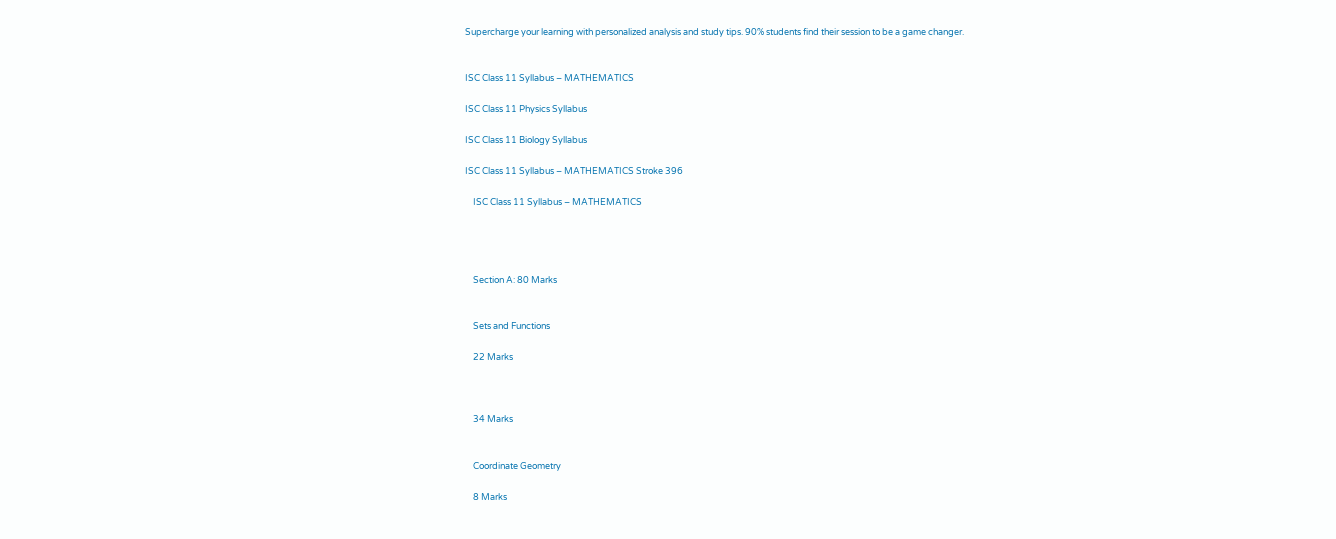Supercharge your learning with personalized analysis and study tips. 90% students find their session to be a game changer.


ISC Class 11 Syllabus – MATHEMATICS

ISC Class 11 Physics Syllabus

ISC Class 11 Biology Syllabus

ISC Class 11 Syllabus – MATHEMATICS Stroke 396

    ISC Class 11 Syllabus – MATHEMATICS




    Section A: 80 Marks


    Sets and Functions

    22 Marks



    34 Marks


    Coordinate Geometry

    8 Marks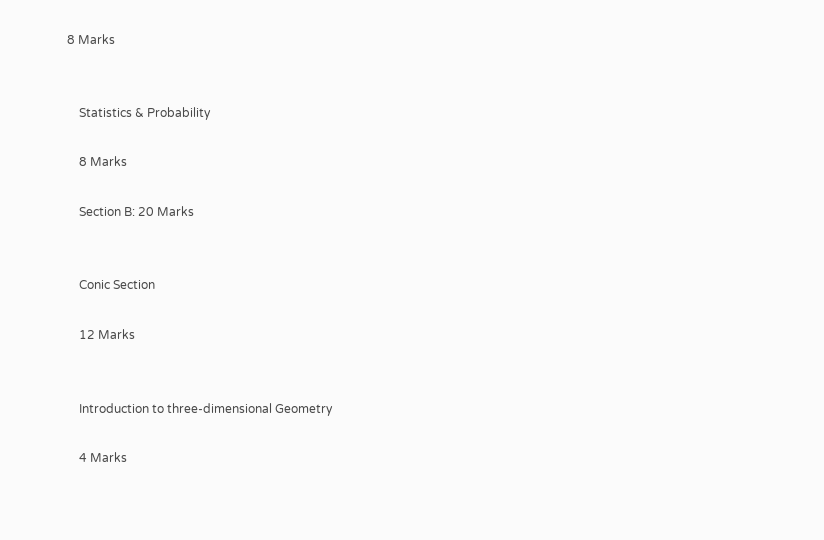8 Marks


    Statistics & Probability

    8 Marks

    Section B: 20 Marks


    Conic Section

    12 Marks


    Introduction to three-dimensional Geometry

    4 Marks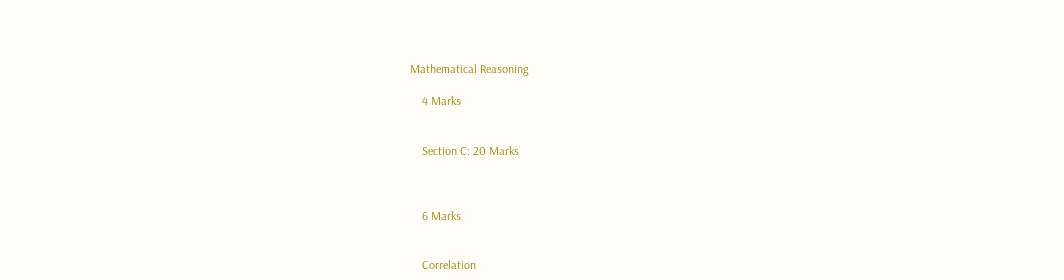Mathematical Reasoning

    4 Marks


    Section C: 20 Marks



    6 Marks


    Correlation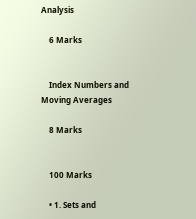Analysis

    6 Marks


    Index Numbers and Moving Averages

    8 Marks


    100 Marks

    • 1. Sets and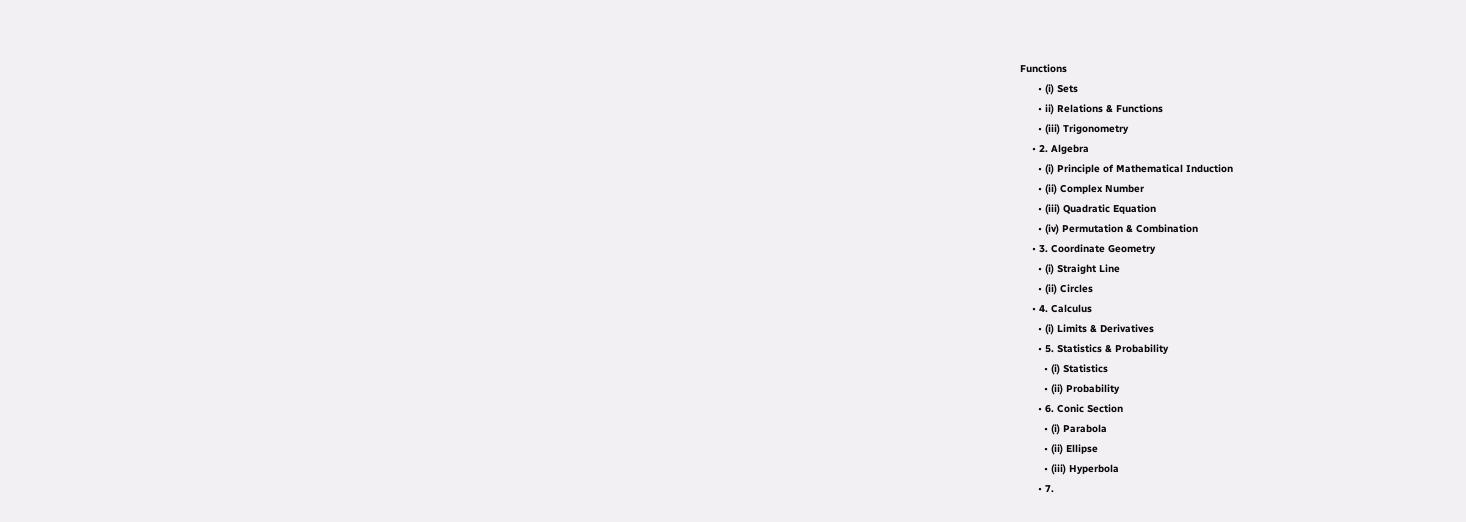Functions
      • (i) Sets
      • ii) Relations & Functions
      • (iii) Trigonometry
    • 2. Algebra
      • (i) Principle of Mathematical Induction
      • (ii) Complex Number
      • (iii) Quadratic Equation
      • (iv) Permutation & Combination
    • 3. Coordinate Geometry
      • (i) Straight Line
      • (ii) Circles
    • 4. Calculus
      • (i) Limits & Derivatives
      • 5. Statistics & Probability
        • (i) Statistics
        • (ii) Probability
      • 6. Conic Section
        • (i) Parabola
        • (ii) Ellipse
        • (iii) Hyperbola
      • 7.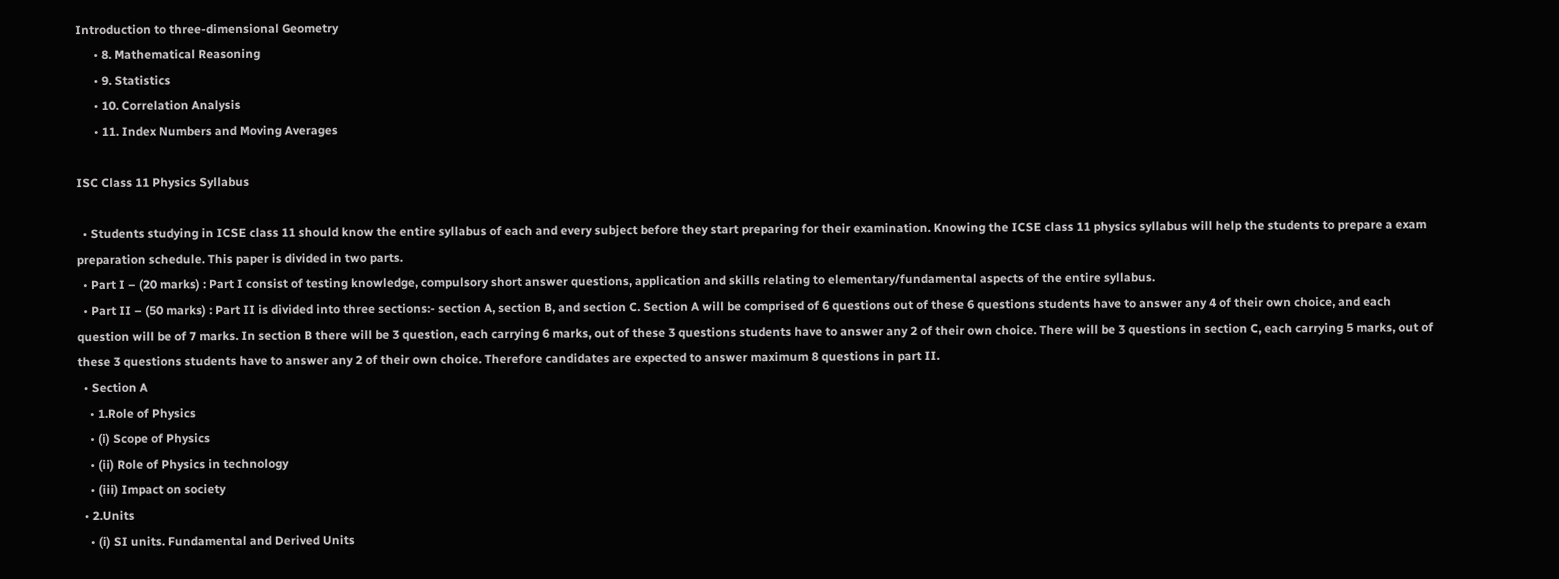Introduction to three-dimensional Geometry
      • 8. Mathematical Reasoning
      • 9. Statistics
      • 10. Correlation Analysis
      • 11. Index Numbers and Moving Averages

ISC Class 11 Physics Syllabus

  • Students studying in ICSE class 11 should know the entire syllabus of each and every subject before they start preparing for their examination. Knowing the ICSE class 11 physics syllabus will help the students to prepare a exam preparation schedule. This paper is divided in two parts.
  • Part I – (20 marks) : Part I consist of testing knowledge, compulsory short answer questions, application and skills relating to elementary/fundamental aspects of the entire syllabus.
  • Part II – (50 marks) : Part II is divided into three sections:- section A, section B, and section C. Section A will be comprised of 6 questions out of these 6 questions students have to answer any 4 of their own choice, and each question will be of 7 marks. In section B there will be 3 question, each carrying 6 marks, out of these 3 questions students have to answer any 2 of their own choice. There will be 3 questions in section C, each carrying 5 marks, out of these 3 questions students have to answer any 2 of their own choice. Therefore candidates are expected to answer maximum 8 questions in part II.
  • Section A
    • 1.Role of Physics
    • (i) Scope of Physics
    • (ii) Role of Physics in technology
    • (iii) Impact on society
  • 2.Units
    • (i) SI units. Fundamental and Derived Units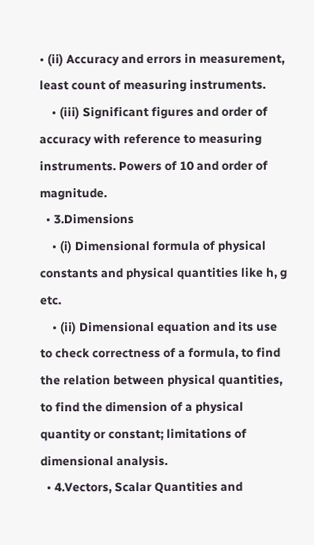• (ii) Accuracy and errors in measurement, least count of measuring instruments.
    • (iii) Significant figures and order of accuracy with reference to measuring instruments. Powers of 10 and order of magnitude.
  • 3.Dimensions
    • (i) Dimensional formula of physical constants and physical quantities like h, g etc.
    • (ii) Dimensional equation and its use to check correctness of a formula, to find the relation between physical quantities, to find the dimension of a physical quantity or constant; limitations of dimensional analysis.
  • 4.Vectors, Scalar Quantities and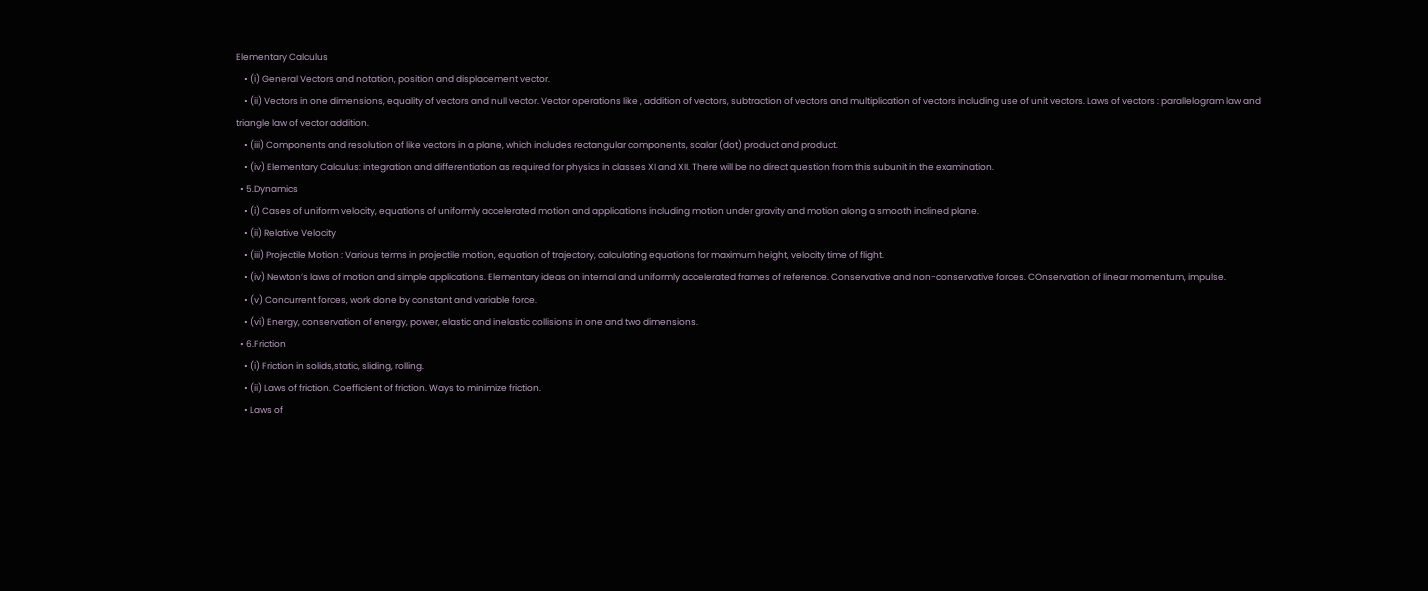Elementary Calculus
    • (i) General Vectors and notation, position and displacement vector.
    • (ii) Vectors in one dimensions, equality of vectors and null vector. Vector operations like , addition of vectors, subtraction of vectors and multiplication of vectors including use of unit vectors. Laws of vectors : parallelogram law and triangle law of vector addition.
    • (iii) Components and resolution of like vectors in a plane, which includes rectangular components, scalar (dot) product and product.
    • (iv) Elementary Calculus: integration and differentiation as required for physics in classes XI and XII. There will be no direct question from this subunit in the examination.
  • 5.Dynamics
    • (i) Cases of uniform velocity, equations of uniformly accelerated motion and applications including motion under gravity and motion along a smooth inclined plane.
    • (ii) Relative Velocity
    • (iii) Projectile Motion : Various terms in projectile motion, equation of trajectory, calculating equations for maximum height, velocity time of flight.
    • (iv) Newton’s laws of motion and simple applications. Elementary ideas on internal and uniformly accelerated frames of reference. Conservative and non-conservative forces. COnservation of linear momentum, impulse.
    • (v) Concurrent forces, work done by constant and variable force.
    • (vi) Energy, conservation of energy, power, elastic and inelastic collisions in one and two dimensions.
  • 6.Friction
    • (i) Friction in solids,static, sliding, rolling.
    • (ii) Laws of friction. Coefficient of friction. Ways to minimize friction.
    • Laws of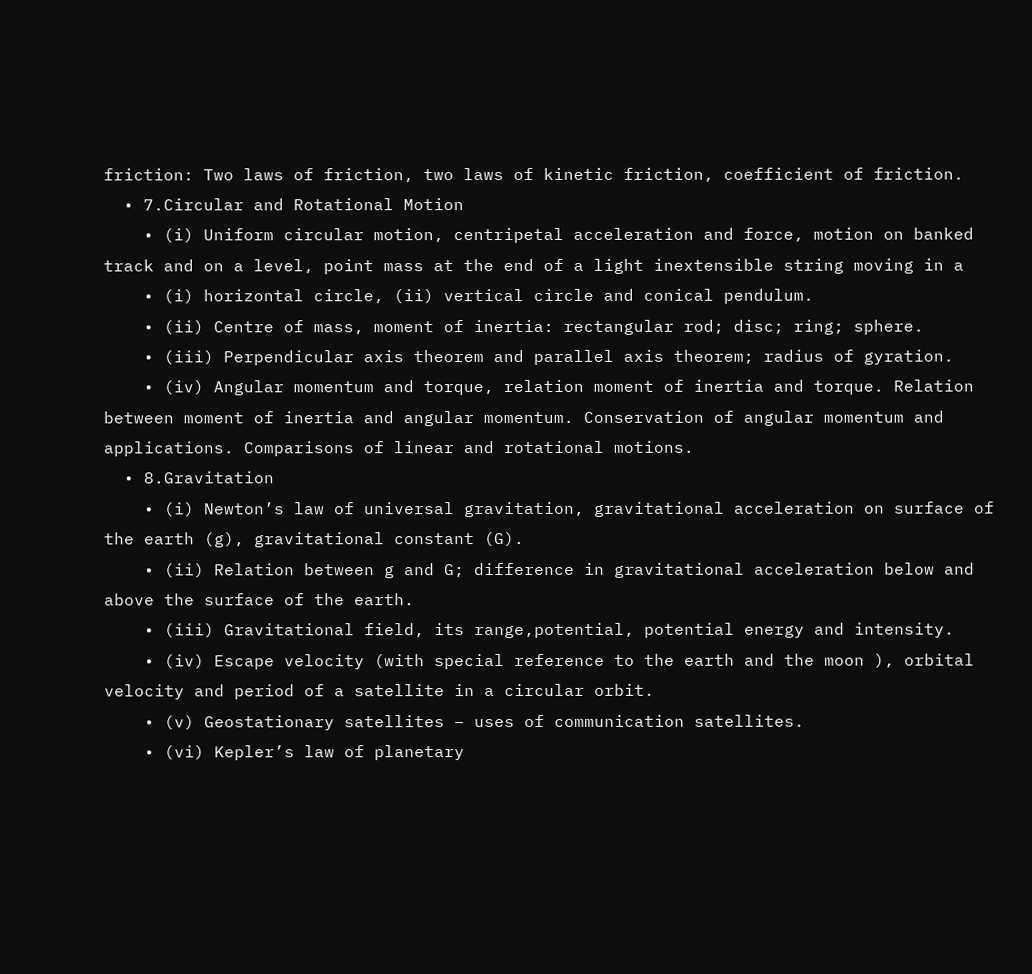friction: Two laws of friction, two laws of kinetic friction, coefficient of friction.
  • 7.Circular and Rotational Motion
    • (i) Uniform circular motion, centripetal acceleration and force, motion on banked track and on a level, point mass at the end of a light inextensible string moving in a
    • (i) horizontal circle, (ii) vertical circle and conical pendulum.
    • (ii) Centre of mass, moment of inertia: rectangular rod; disc; ring; sphere.
    • (iii) Perpendicular axis theorem and parallel axis theorem; radius of gyration.
    • (iv) Angular momentum and torque, relation moment of inertia and torque. Relation between moment of inertia and angular momentum. Conservation of angular momentum and applications. Comparisons of linear and rotational motions.
  • 8.Gravitation
    • (i) Newton’s law of universal gravitation, gravitational acceleration on surface of the earth (g), gravitational constant (G).
    • (ii) Relation between g and G; difference in gravitational acceleration below and above the surface of the earth.
    • (iii) Gravitational field, its range,potential, potential energy and intensity.
    • (iv) Escape velocity (with special reference to the earth and the moon ), orbital velocity and period of a satellite in a circular orbit.
    • (v) Geostationary satellites – uses of communication satellites.
    • (vi) Kepler’s law of planetary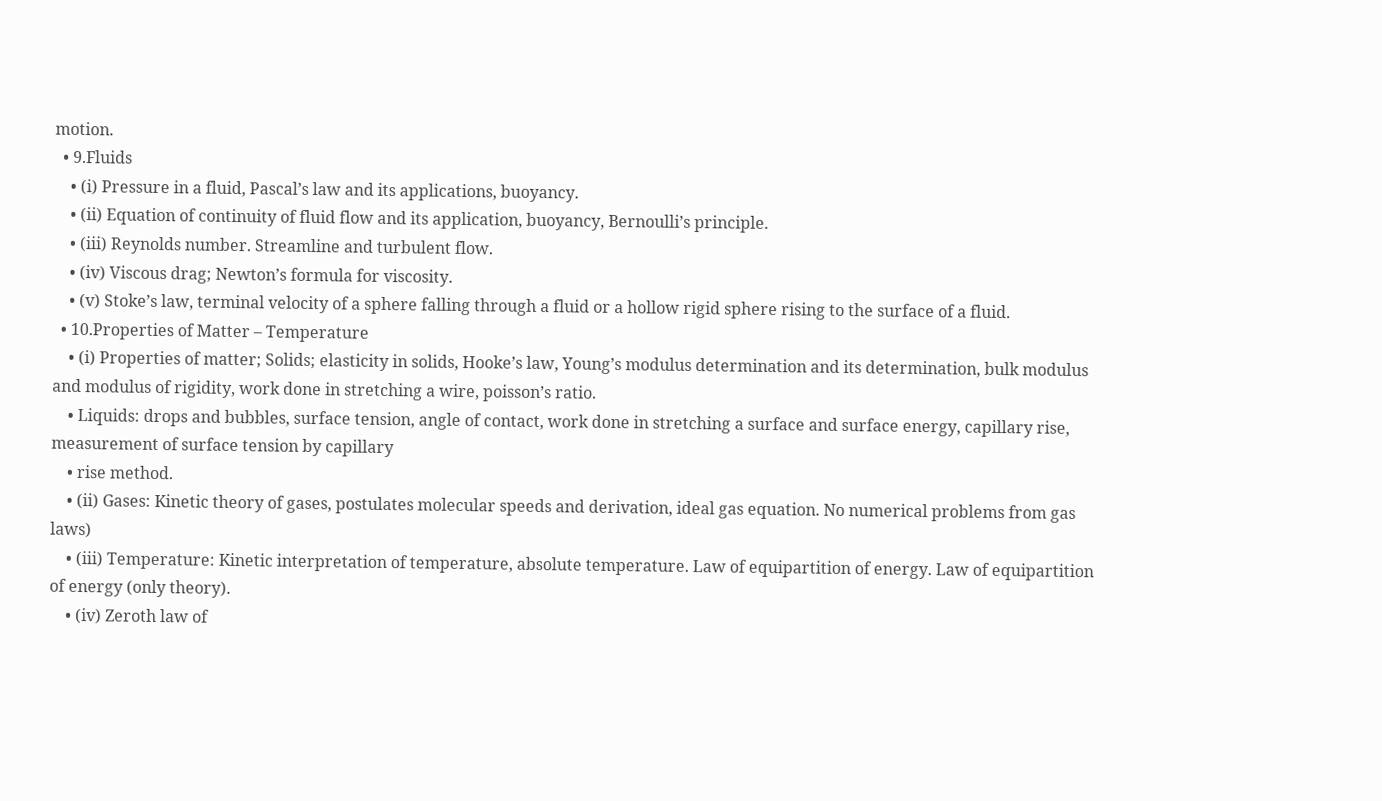motion.
  • 9.Fluids
    • (i) Pressure in a fluid, Pascal’s law and its applications, buoyancy.
    • (ii) Equation of continuity of fluid flow and its application, buoyancy, Bernoulli’s principle.
    • (iii) Reynolds number. Streamline and turbulent flow.
    • (iv) Viscous drag; Newton’s formula for viscosity.
    • (v) Stoke’s law, terminal velocity of a sphere falling through a fluid or a hollow rigid sphere rising to the surface of a fluid.
  • 10.Properties of Matter – Temperature
    • (i) Properties of matter; Solids; elasticity in solids, Hooke’s law, Young’s modulus determination and its determination, bulk modulus and modulus of rigidity, work done in stretching a wire, poisson’s ratio.
    • Liquids: drops and bubbles, surface tension, angle of contact, work done in stretching a surface and surface energy, capillary rise, measurement of surface tension by capillary
    • rise method.
    • (ii) Gases: Kinetic theory of gases, postulates molecular speeds and derivation, ideal gas equation. No numerical problems from gas laws)
    • (iii) Temperature: Kinetic interpretation of temperature, absolute temperature. Law of equipartition of energy. Law of equipartition of energy (only theory).
    • (iv) Zeroth law of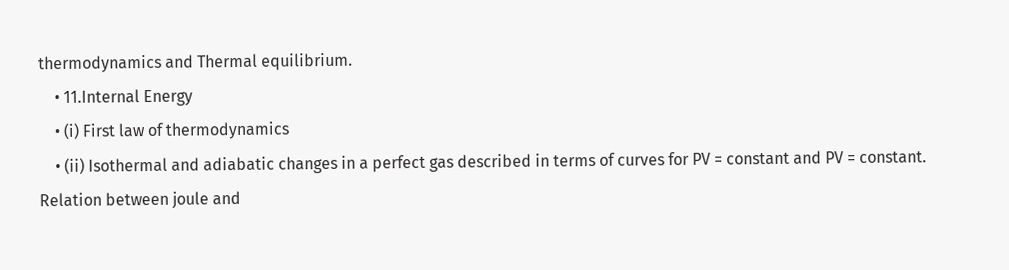thermodynamics and Thermal equilibrium.
    • 11.Internal Energy
    • (i) First law of thermodynamics
    • (ii) Isothermal and adiabatic changes in a perfect gas described in terms of curves for PV = constant and PV = constant. Relation between joule and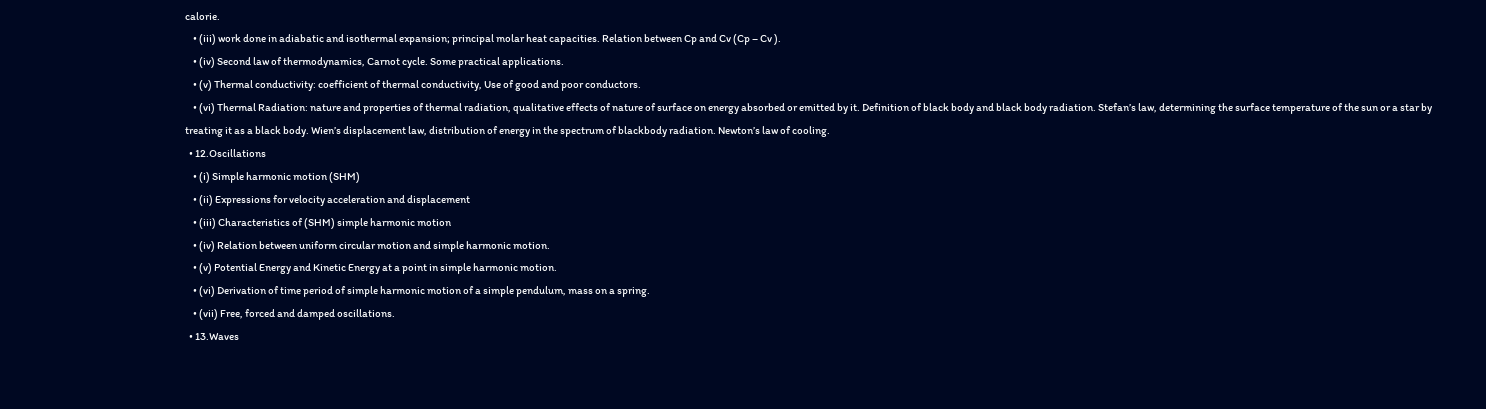calorie.
    • (iii) work done in adiabatic and isothermal expansion; principal molar heat capacities. Relation between Cp and Cv (Cp – Cv ).
    • (iv) Second law of thermodynamics, Carnot cycle. Some practical applications.
    • (v) Thermal conductivity: coefficient of thermal conductivity, Use of good and poor conductors.
    • (vi) Thermal Radiation: nature and properties of thermal radiation, qualitative effects of nature of surface on energy absorbed or emitted by it. Definition of black body and black body radiation. Stefan’s law, determining the surface temperature of the sun or a star by treating it as a black body. Wien’s displacement law, distribution of energy in the spectrum of blackbody radiation. Newton’s law of cooling.
  • 12.Oscillations
    • (i) Simple harmonic motion (SHM)
    • (ii) Expressions for velocity acceleration and displacement
    • (iii) Characteristics of (SHM) simple harmonic motion
    • (iv) Relation between uniform circular motion and simple harmonic motion.
    • (v) Potential Energy and Kinetic Energy at a point in simple harmonic motion.
    • (vi) Derivation of time period of simple harmonic motion of a simple pendulum, mass on a spring.
    • (vii) Free, forced and damped oscillations.
  • 13.Waves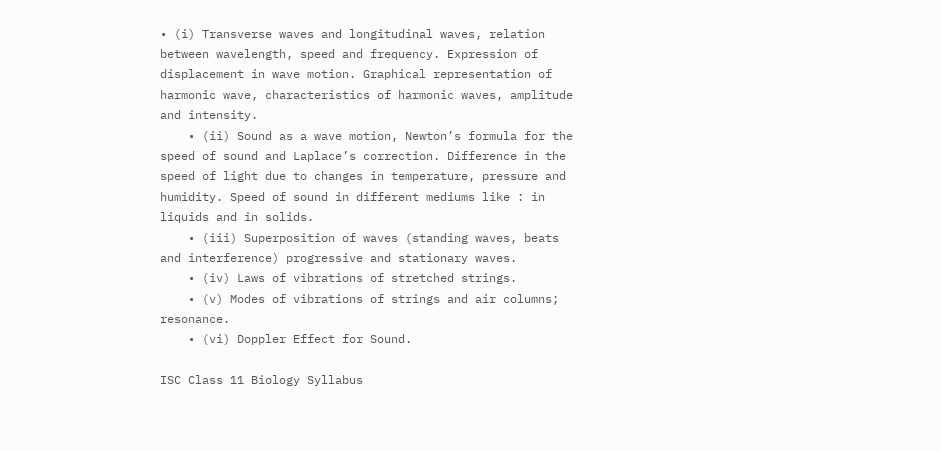• (i) Transverse waves and longitudinal waves, relation between wavelength, speed and frequency. Expression of displacement in wave motion. Graphical representation of harmonic wave, characteristics of harmonic waves, amplitude and intensity.
    • (ii) Sound as a wave motion, Newton’s formula for the speed of sound and Laplace’s correction. Difference in the speed of light due to changes in temperature, pressure and humidity. Speed of sound in different mediums like : in liquids and in solids.
    • (iii) Superposition of waves (standing waves, beats and interference) progressive and stationary waves.
    • (iv) Laws of vibrations of stretched strings.
    • (v) Modes of vibrations of strings and air columns; resonance.
    • (vi) Doppler Effect for Sound.

ISC Class 11 Biology Syllabus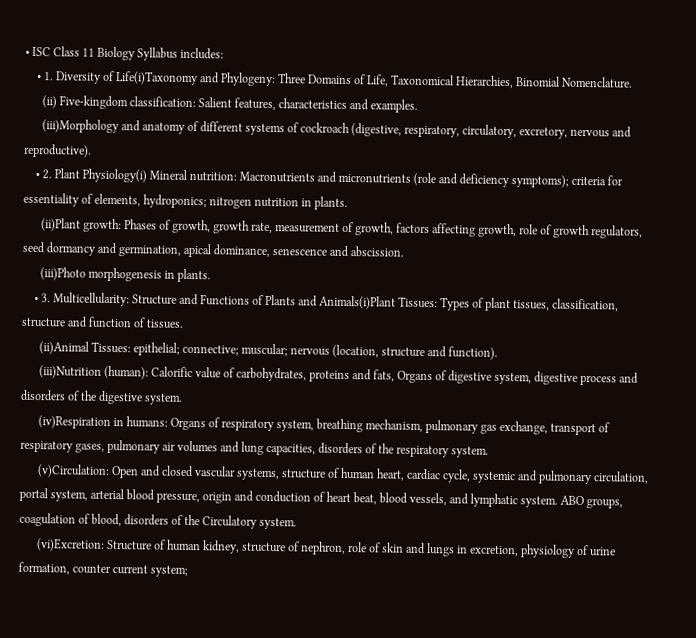• ISC Class 11 Biology Syllabus includes:
    • 1. Diversity of Life(i)Taxonomy and Phylogeny: Three Domains of Life, Taxonomical Hierarchies, Binomial Nomenclature.
      (ii) Five-kingdom classification: Salient features, characteristics and examples.
      (iii)Morphology and anatomy of different systems of cockroach (digestive, respiratory, circulatory, excretory, nervous and reproductive).
    • 2. Plant Physiology(i) Mineral nutrition: Macronutrients and micronutrients (role and deficiency symptoms); criteria for essentiality of elements, hydroponics; nitrogen nutrition in plants.
      (ii)Plant growth: Phases of growth, growth rate, measurement of growth, factors affecting growth, role of growth regulators, seed dormancy and germination, apical dominance, senescence and abscission.
      (iii)Photo morphogenesis in plants.
    • 3. Multicellularity: Structure and Functions of Plants and Animals(i)Plant Tissues: Types of plant tissues, classification, structure and function of tissues.
      (ii)Animal Tissues: epithelial; connective; muscular; nervous (location, structure and function).
      (iii)Nutrition (human): Calorific value of carbohydrates, proteins and fats, Organs of digestive system, digestive process and disorders of the digestive system.
      (iv)Respiration in humans: Organs of respiratory system, breathing mechanism, pulmonary gas exchange, transport of respiratory gases, pulmonary air volumes and lung capacities, disorders of the respiratory system.
      (v)Circulation: Open and closed vascular systems, structure of human heart, cardiac cycle, systemic and pulmonary circulation, portal system, arterial blood pressure, origin and conduction of heart beat, blood vessels, and lymphatic system. ABO groups, coagulation of blood, disorders of the Circulatory system.
      (vi)Excretion: Structure of human kidney, structure of nephron, role of skin and lungs in excretion, physiology of urine formation, counter current system;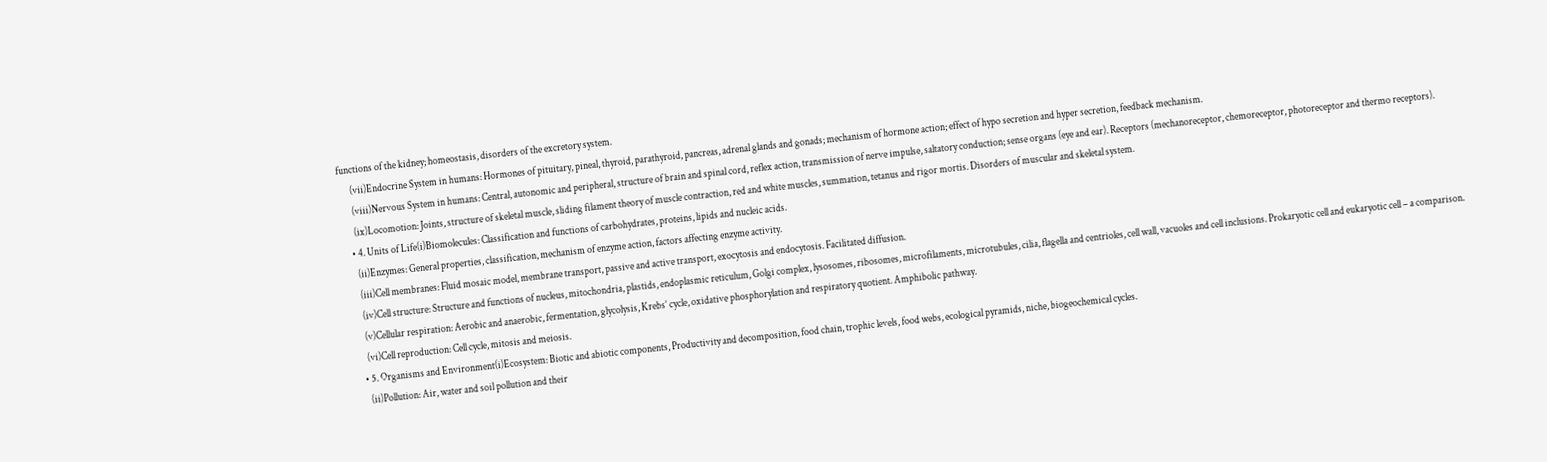functions of the kidney; homeostasis, disorders of the excretory system.
      (vii)Endocrine System in humans: Hormones of pituitary, pineal, thyroid, parathyroid, pancreas, adrenal glands and gonads; mechanism of hormone action; effect of hypo secretion and hyper secretion, feedback mechanism.
      (viii)Nervous System in humans: Central, autonomic and peripheral, structure of brain and spinal cord, reflex action, transmission of nerve impulse, saltatory conduction; sense organs (eye and ear). Receptors (mechanoreceptor, chemoreceptor, photoreceptor and thermo receptors).
      (ix)Locomotion: Joints, structure of skeletal muscle, sliding filament theory of muscle contraction, red and white muscles, summation, tetanus and rigor mortis. Disorders of muscular and skeletal system.
    • 4. Units of Life(i)Biomolecules: Classification and functions of carbohydrates, proteins, lipids and nucleic acids.
      (ii)Enzymes: General properties, classification, mechanism of enzyme action, factors affecting enzyme activity.
      (iii)Cell membranes: Fluid mosaic model, membrane transport, passive and active transport, exocytosis and endocytosis. Facilitated diffusion.
      (iv)Cell structure: Structure and functions of nucleus, mitochondria, plastids, endoplasmic reticulum, Golgi complex, lysosomes, ribosomes, microfilaments, microtubules, cilia, flagella and centrioles, cell wall, vacuoles and cell inclusions. Prokaryotic cell and eukaryotic cell – a comparison.
      (v)Cellular respiration: Aerobic and anaerobic, fermentation, glycolysis, Krebs’ cycle, oxidative phosphorylation and respiratory quotient. Amphibolic pathway.
      (vi)Cell reproduction: Cell cycle, mitosis and meiosis.
    • 5. Organisms and Environment(i)Ecosystem: Biotic and abiotic components, Productivity and decomposition, food chain, trophic levels, food webs, ecological pyramids, niche, biogeochemical cycles.
      (ii)Pollution: Air, water and soil pollution and their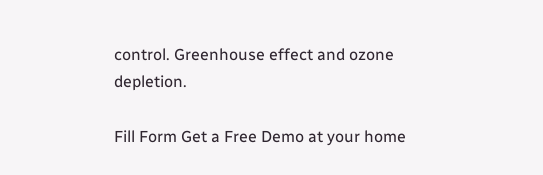control. Greenhouse effect and ozone depletion.

Fill Form Get a Free Demo at your home